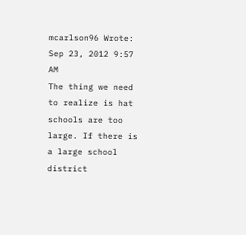mcarlson96 Wrote:
Sep 23, 2012 9:57 AM
The thing we need to realize is hat schools are too large. If there is a large school district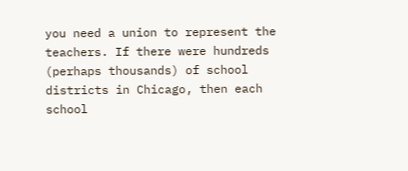you need a union to represent the teachers. If there were hundreds (perhaps thousands) of school districts in Chicago, then each school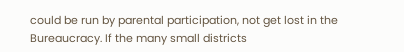could be run by parental participation, not get lost in the Bureaucracy. If the many small districts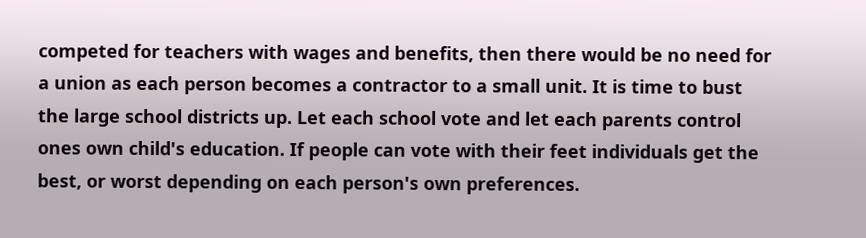competed for teachers with wages and benefits, then there would be no need for a union as each person becomes a contractor to a small unit. It is time to bust the large school districts up. Let each school vote and let each parents control ones own child's education. If people can vote with their feet individuals get the best, or worst depending on each person's own preferences.